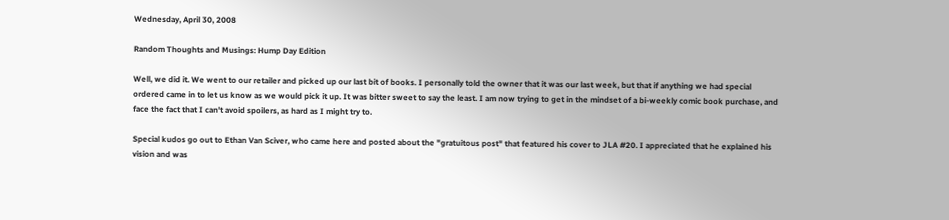Wednesday, April 30, 2008

Random Thoughts and Musings: Hump Day Edition

Well, we did it. We went to our retailer and picked up our last bit of books. I personally told the owner that it was our last week, but that if anything we had special ordered came in to let us know as we would pick it up. It was bitter sweet to say the least. I am now trying to get in the mindset of a bi-weekly comic book purchase, and face the fact that I can't avoid spoilers, as hard as I might try to.

Special kudos go out to Ethan Van Sciver, who came here and posted about the "gratuitous post" that featured his cover to JLA #20. I appreciated that he explained his vision and was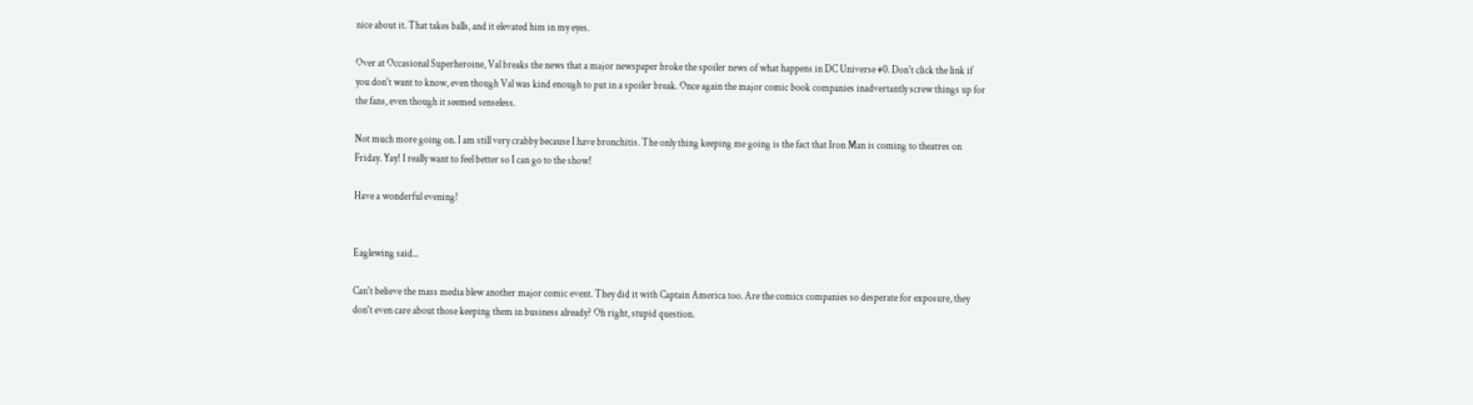nice about it. That takes balls, and it elevated him in my eyes.

Over at Occasional Superheroine, Val breaks the news that a major newspaper broke the spoiler news of what happens in DC Universe #0. Don't click the link if you don't want to know, even though Val was kind enough to put in a spoiler break. Once again the major comic book companies inadvertantly screw things up for the fans, even though it seemed senseless.

Not much more going on. I am still very crabby because I have bronchitis. The only thing keeping me going is the fact that Iron Man is coming to theatres on Friday. Yay! I really want to feel better so I can go to the show!

Have a wonderful evening!


Eaglewing said...

Can't believe the mass media blew another major comic event. They did it with Captain America too. Are the comics companies so desperate for exposure, they don't even care about those keeping them in business already? Oh right, stupid question.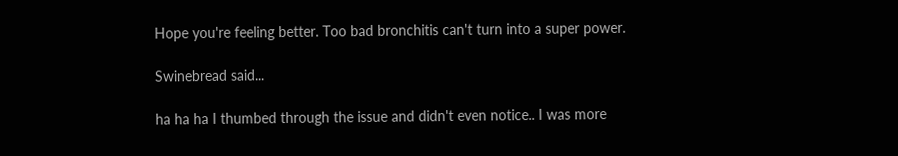Hope you're feeling better. Too bad bronchitis can't turn into a super power.

Swinebread said...

ha ha ha I thumbed through the issue and didn't even notice.. I was more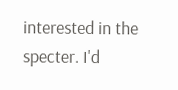interested in the specter. I'd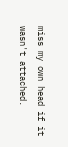miss my own head if it wasn't attached.